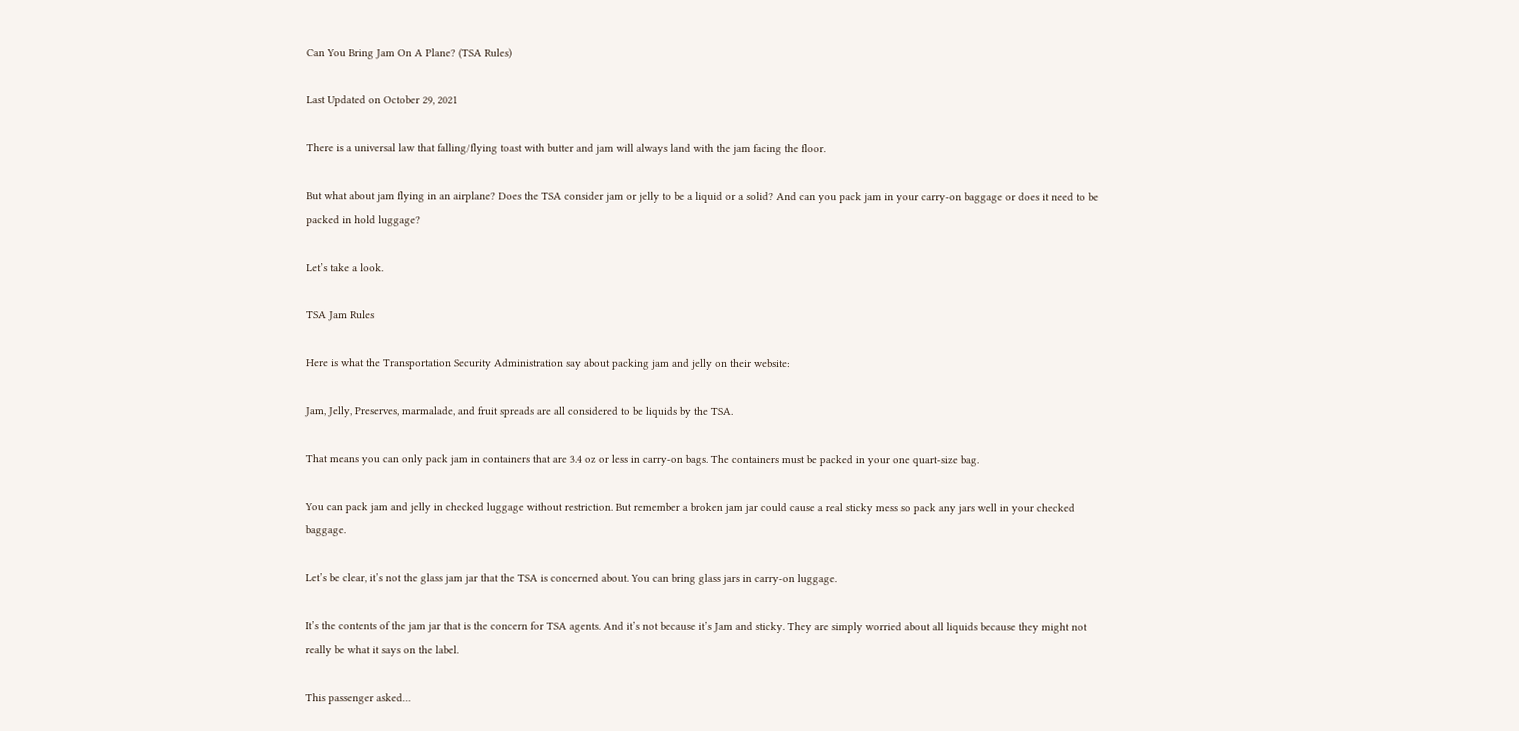Can You Bring Jam On A Plane? (TSA Rules)

Last Updated on October 29, 2021

There is a universal law that falling/flying toast with butter and jam will always land with the jam facing the floor.

But what about jam flying in an airplane? Does the TSA consider jam or jelly to be a liquid or a solid? And can you pack jam in your carry-on baggage or does it need to be packed in hold luggage?

Let’s take a look.

TSA Jam Rules

Here is what the Transportation Security Administration say about packing jam and jelly on their website:

Jam, Jelly, Preserves, marmalade, and fruit spreads are all considered to be liquids by the TSA.

That means you can only pack jam in containers that are 3.4 oz or less in carry-on bags. The containers must be packed in your one quart-size bag.

You can pack jam and jelly in checked luggage without restriction. But remember a broken jam jar could cause a real sticky mess so pack any jars well in your checked baggage.

Let’s be clear, it’s not the glass jam jar that the TSA is concerned about. You can bring glass jars in carry-on luggage.

It’s the contents of the jam jar that is the concern for TSA agents. And it’s not because it’s Jam and sticky. They are simply worried about all liquids because they might not really be what it says on the label.

This passenger asked…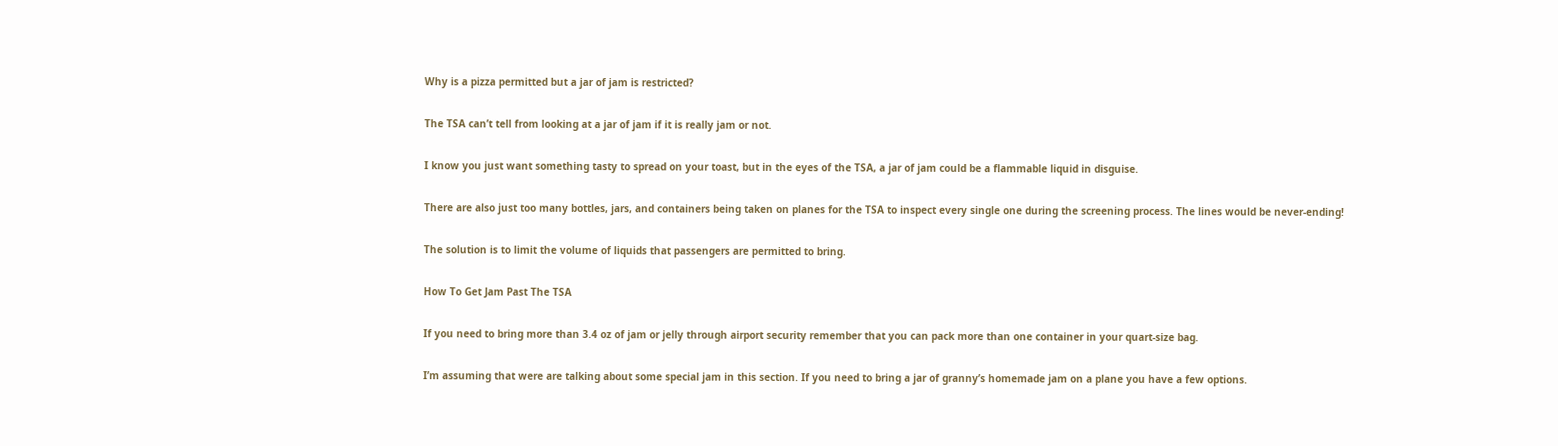Why is a pizza permitted but a jar of jam is restricted?

The TSA can’t tell from looking at a jar of jam if it is really jam or not.

I know you just want something tasty to spread on your toast, but in the eyes of the TSA, a jar of jam could be a flammable liquid in disguise.

There are also just too many bottles, jars, and containers being taken on planes for the TSA to inspect every single one during the screening process. The lines would be never-ending!

The solution is to limit the volume of liquids that passengers are permitted to bring.

How To Get Jam Past The TSA

If you need to bring more than 3.4 oz of jam or jelly through airport security remember that you can pack more than one container in your quart-size bag.

I’m assuming that were are talking about some special jam in this section. If you need to bring a jar of granny’s homemade jam on a plane you have a few options.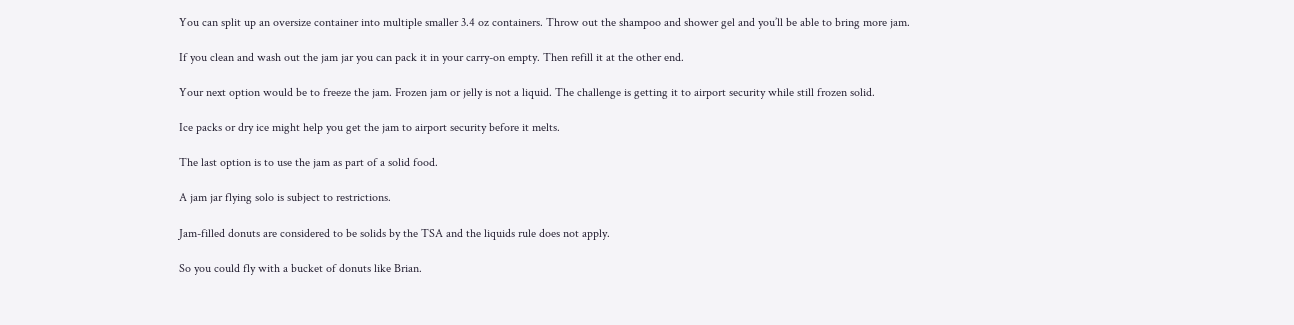You can split up an oversize container into multiple smaller 3.4 oz containers. Throw out the shampoo and shower gel and you’ll be able to bring more jam.

If you clean and wash out the jam jar you can pack it in your carry-on empty. Then refill it at the other end.

Your next option would be to freeze the jam. Frozen jam or jelly is not a liquid. The challenge is getting it to airport security while still frozen solid.

Ice packs or dry ice might help you get the jam to airport security before it melts.

The last option is to use the jam as part of a solid food.

A jam jar flying solo is subject to restrictions.

Jam-filled donuts are considered to be solids by the TSA and the liquids rule does not apply.

So you could fly with a bucket of donuts like Brian.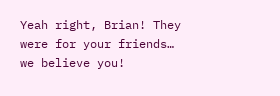Yeah right, Brian! They were for your friends… we believe you!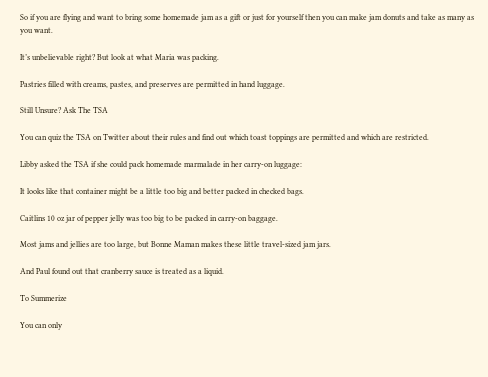So if you are flying and want to bring some homemade jam as a gift or just for yourself then you can make jam donuts and take as many as you want.

It’s unbelievable right? But look at what Maria was packing.

Pastries filled with creams, pastes, and preserves are permitted in hand luggage.

Still Unsure? Ask The TSA

You can quiz the TSA on Twitter about their rules and find out which toast toppings are permitted and which are restricted.

Libby asked the TSA if she could pack homemade marmalade in her carry-on luggage:

It looks like that container might be a little too big and better packed in checked bags.

Caitlins 10 oz jar of pepper jelly was too big to be packed in carry-on baggage.

Most jams and jellies are too large, but Bonne Maman makes these little travel-sized jam jars.

And Paul found out that cranberry sauce is treated as a liquid.

To Summerize

You can only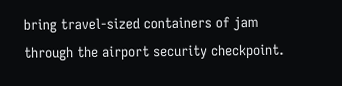bring travel-sized containers of jam through the airport security checkpoint.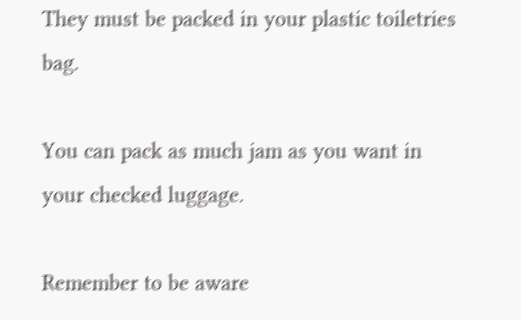They must be packed in your plastic toiletries bag.

You can pack as much jam as you want in your checked luggage.

Remember to be aware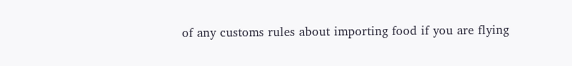of any customs rules about importing food if you are flying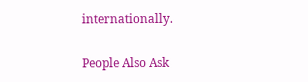internationally.

People Also Ask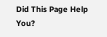Did This Page Help You?